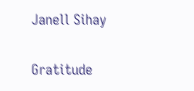Janell Sihay

Gratitude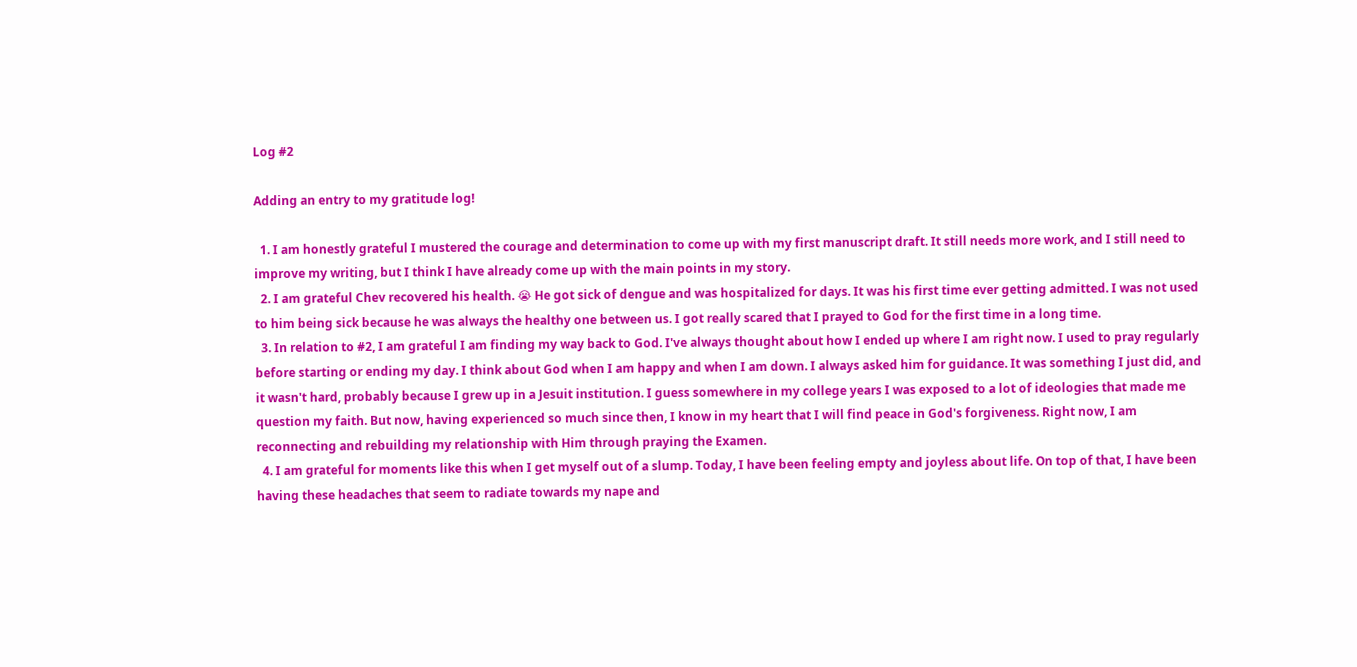Log #2

Adding an entry to my gratitude log!

  1. I am honestly grateful I mustered the courage and determination to come up with my first manuscript draft. It still needs more work, and I still need to improve my writing, but I think I have already come up with the main points in my story.
  2. I am grateful Chev recovered his health. 😭 He got sick of dengue and was hospitalized for days. It was his first time ever getting admitted. I was not used to him being sick because he was always the healthy one between us. I got really scared that I prayed to God for the first time in a long time.
  3. In relation to #2, I am grateful I am finding my way back to God. I've always thought about how I ended up where I am right now. I used to pray regularly before starting or ending my day. I think about God when I am happy and when I am down. I always asked him for guidance. It was something I just did, and it wasn't hard, probably because I grew up in a Jesuit institution. I guess somewhere in my college years I was exposed to a lot of ideologies that made me question my faith. But now, having experienced so much since then, I know in my heart that I will find peace in God's forgiveness. Right now, I am reconnecting and rebuilding my relationship with Him through praying the Examen.
  4. I am grateful for moments like this when I get myself out of a slump. Today, I have been feeling empty and joyless about life. On top of that, I have been having these headaches that seem to radiate towards my nape and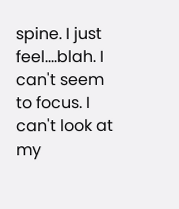spine. I just feel....blah. I can't seem to focus. I can't look at my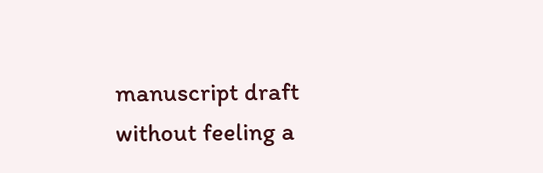manuscript draft without feeling a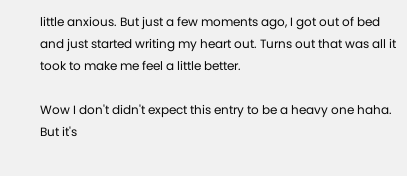little anxious. But just a few moments ago, I got out of bed and just started writing my heart out. Turns out that was all it took to make me feel a little better.

Wow I don't didn't expect this entry to be a heavy one haha. But it's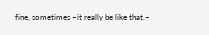fine, sometimes ~it really be like that.~